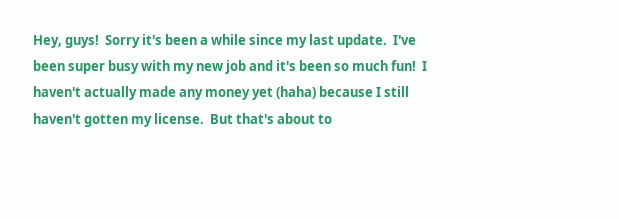Hey, guys!  Sorry it's been a while since my last update.  I've been super busy with my new job and it's been so much fun!  I haven't actually made any money yet (haha) because I still haven't gotten my license.  But that's about to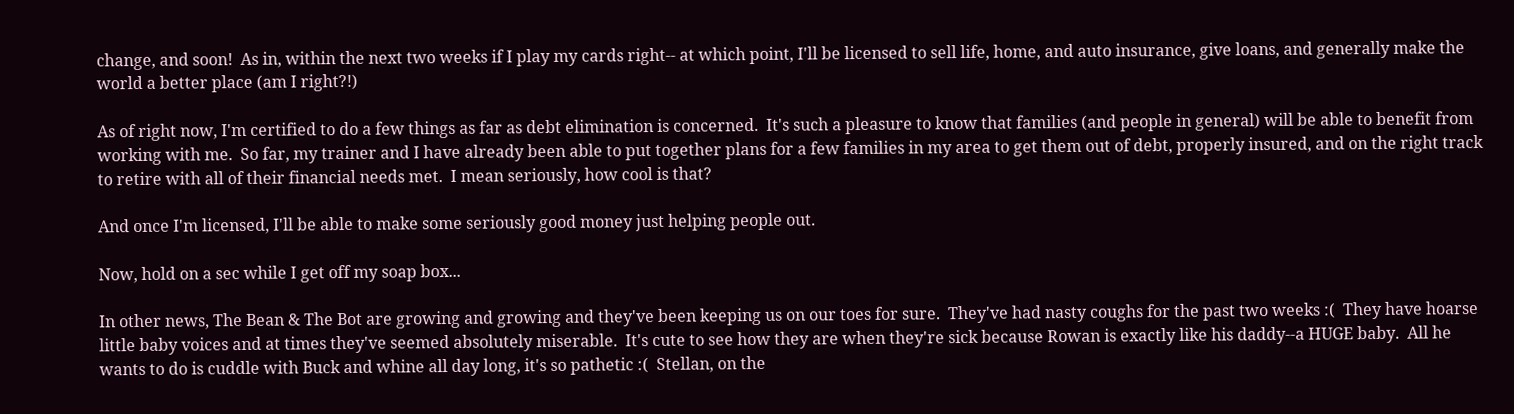change, and soon!  As in, within the next two weeks if I play my cards right-- at which point, I'll be licensed to sell life, home, and auto insurance, give loans, and generally make the world a better place (am I right?!)

As of right now, I'm certified to do a few things as far as debt elimination is concerned.  It's such a pleasure to know that families (and people in general) will be able to benefit from working with me.  So far, my trainer and I have already been able to put together plans for a few families in my area to get them out of debt, properly insured, and on the right track to retire with all of their financial needs met.  I mean seriously, how cool is that?

And once I'm licensed, I'll be able to make some seriously good money just helping people out.

Now, hold on a sec while I get off my soap box...

In other news, The Bean & The Bot are growing and growing and they've been keeping us on our toes for sure.  They've had nasty coughs for the past two weeks :(  They have hoarse little baby voices and at times they've seemed absolutely miserable.  It's cute to see how they are when they're sick because Rowan is exactly like his daddy--a HUGE baby.  All he wants to do is cuddle with Buck and whine all day long, it's so pathetic :(  Stellan, on the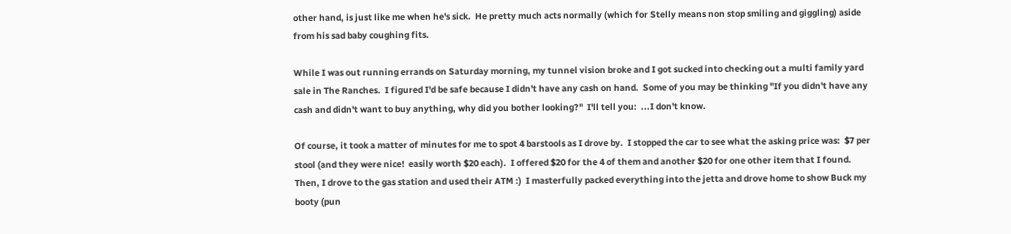other hand, is just like me when he's sick.  He pretty much acts normally (which for Stelly means non stop smiling and giggling) aside from his sad baby coughing fits.

While I was out running errands on Saturday morning, my tunnel vision broke and I got sucked into checking out a multi family yard sale in The Ranches.  I figured I'd be safe because I didn't have any cash on hand.  Some of you may be thinking "If you didn't have any cash and didn't want to buy anything, why did you bother looking?"  I'll tell you:  ...I don't know.

Of course, it took a matter of minutes for me to spot 4 barstools as I drove by.  I stopped the car to see what the asking price was:  $7 per stool (and they were nice!  easily worth $20 each).  I offered $20 for the 4 of them and another $20 for one other item that I found.  Then, I drove to the gas station and used their ATM :)  I masterfully packed everything into the jetta and drove home to show Buck my booty (pun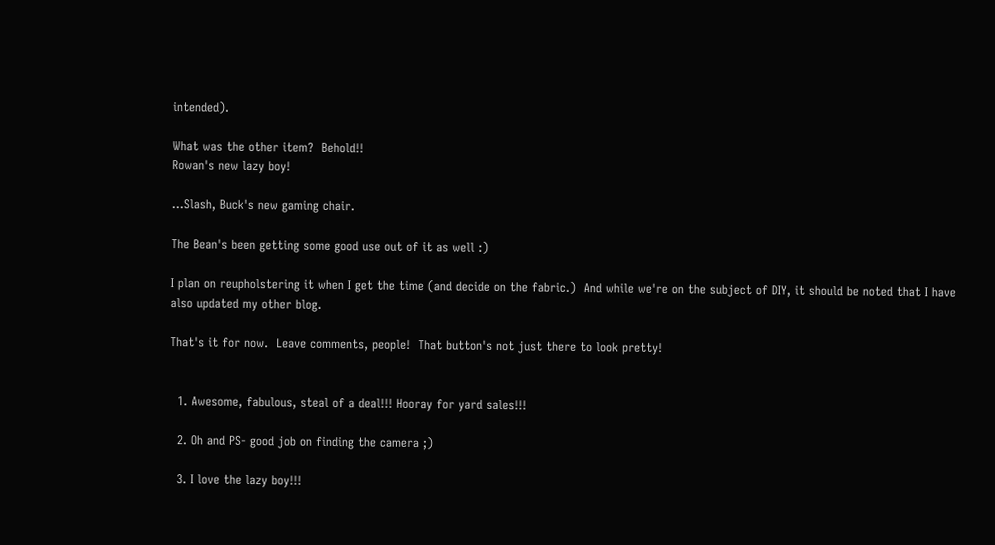intended).

What was the other item?  Behold!!
Rowan's new lazy boy!

...Slash, Buck's new gaming chair.

The Bean's been getting some good use out of it as well :)

I plan on reupholstering it when I get the time (and decide on the fabric.)  And while we're on the subject of DIY, it should be noted that I have also updated my other blog.

That's it for now.  Leave comments, people!  That button's not just there to look pretty!


  1. Awesome, fabulous, steal of a deal!!! Hooray for yard sales!!!

  2. Oh and PS- good job on finding the camera ;)

  3. I love the lazy boy!!!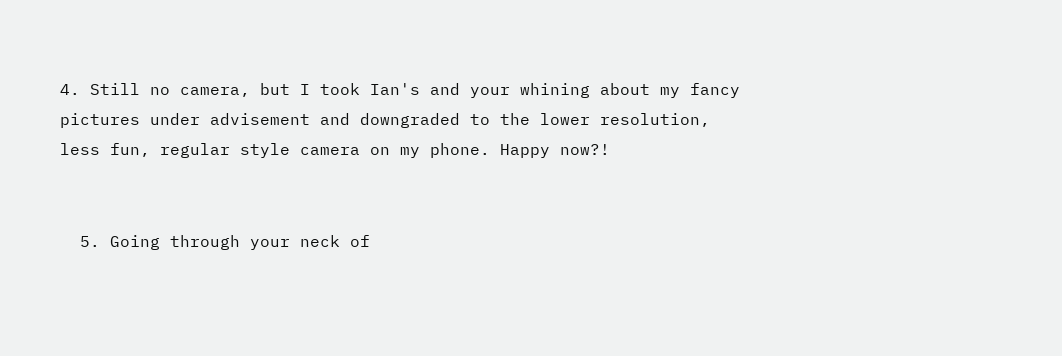4. Still no camera, but I took Ian's and your whining about my fancy pictures under advisement and downgraded to the lower resolution, less fun, regular style camera on my phone. Happy now?!


  5. Going through your neck of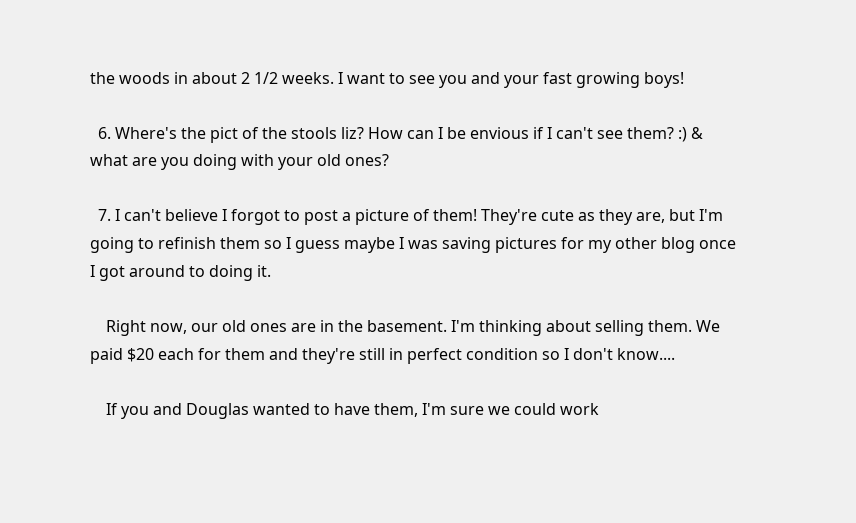the woods in about 2 1/2 weeks. I want to see you and your fast growing boys!

  6. Where's the pict of the stools liz? How can I be envious if I can't see them? :) & what are you doing with your old ones?

  7. I can't believe I forgot to post a picture of them! They're cute as they are, but I'm going to refinish them so I guess maybe I was saving pictures for my other blog once I got around to doing it.

    Right now, our old ones are in the basement. I'm thinking about selling them. We paid $20 each for them and they're still in perfect condition so I don't know....

    If you and Douglas wanted to have them, I'm sure we could work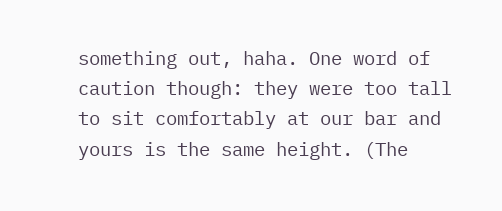something out, haha. One word of caution though: they were too tall to sit comfortably at our bar and yours is the same height. (The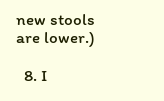new stools are lower.)

  8. I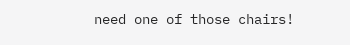need one of those chairs!